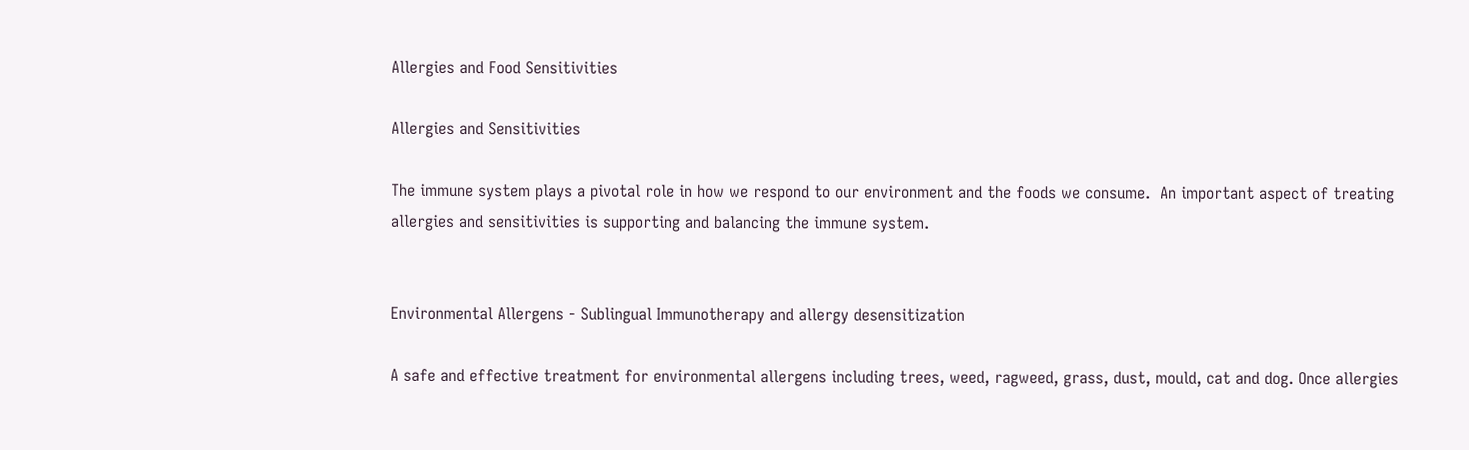Allergies and Food Sensitivities

Allergies and Sensitivities

The immune system plays a pivotal role in how we respond to our environment and the foods we consume.  An important aspect of treating allergies and sensitivities is supporting and balancing the immune system.


Environmental Allergens - Sublingual Immunotherapy and allergy desensitization

A safe and effective treatment for environmental allergens including trees, weed, ragweed, grass, dust, mould, cat and dog. Once allergies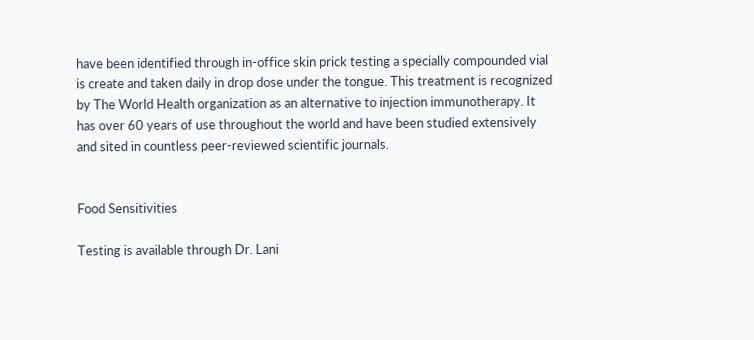have been identified through in-office skin prick testing a specially compounded vial is create and taken daily in drop dose under the tongue. This treatment is recognized by The World Health organization as an alternative to injection immunotherapy. It has over 60 years of use throughout the world and have been studied extensively and sited in countless peer-reviewed scientific journals.


Food Sensitivities

Testing is available through Dr. Lani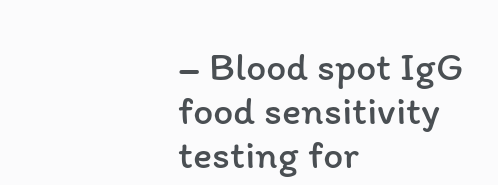– Blood spot IgG food sensitivity testing for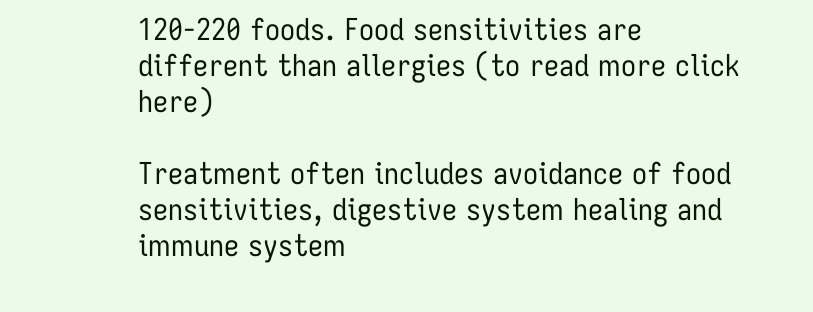120-220 foods. Food sensitivities are different than allergies (to read more click here)

Treatment often includes avoidance of food sensitivities, digestive system healing and immune system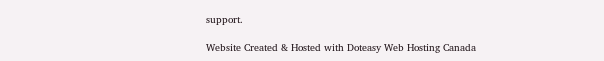support.

Website Created & Hosted with Doteasy Web Hosting Canada